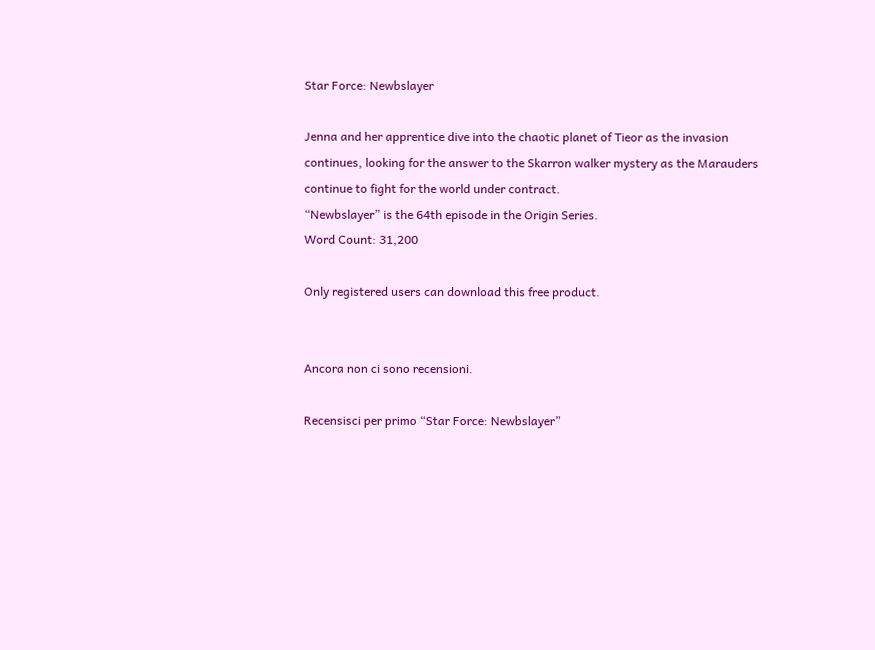Star Force: Newbslayer

Jenna and her apprentice dive into the chaotic planet of Tieor as the invasion continues, looking for the answer to the Skarron walker mystery as the Marauders continue to fight for the world under contract.
“Newbslayer” is the 64th episode in the Origin Series.
Word Count: 31,200

Only registered users can download this free product.


Ancora non ci sono recensioni.

Recensisci per primo “Star Force: Newbslayer”